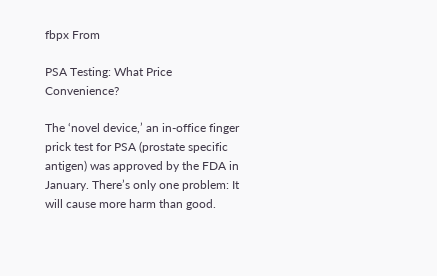fbpx From

PSA Testing: What Price Convenience?

The ‘novel device,’ an in-office finger prick test for PSA (prostate specific antigen) was approved by the FDA in January. There’s only one problem: It will cause more harm than good.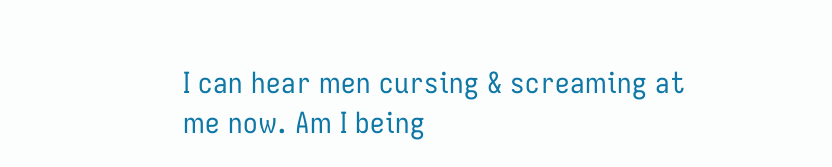I can hear men cursing & screaming at me now. Am I being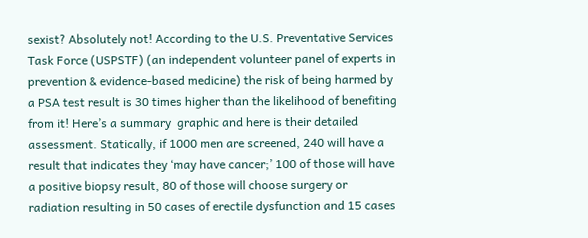sexist? Absolutely not! According to the U.S. Preventative Services Task Force (USPSTF) (an independent volunteer panel of experts in prevention & evidence-based medicine) the risk of being harmed by a PSA test result is 30 times higher than the likelihood of benefiting from it! Here’s a summary  graphic and here is their detailed assessment. Statically, if 1000 men are screened, 240 will have a result that indicates they ‘may have cancer;’ 100 of those will have a positive biopsy result, 80 of those will choose surgery or radiation resulting in 50 cases of erectile dysfunction and 15 cases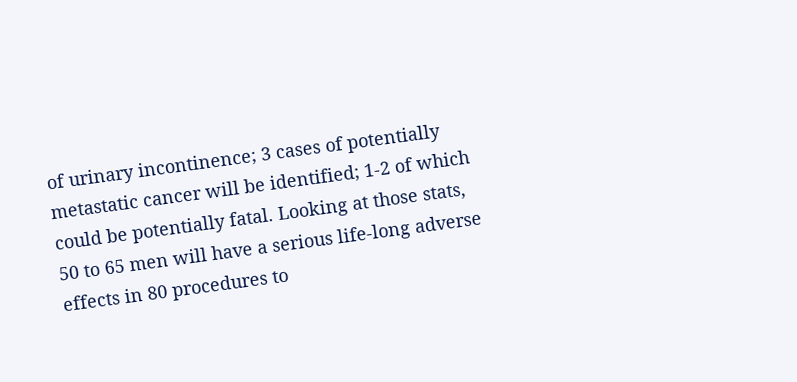of urinary incontinence; 3 cases of potentially metastatic cancer will be identified; 1-2 of which could be potentially fatal. Looking at those stats, 50 to 65 men will have a serious life-long adverse effects in 80 procedures to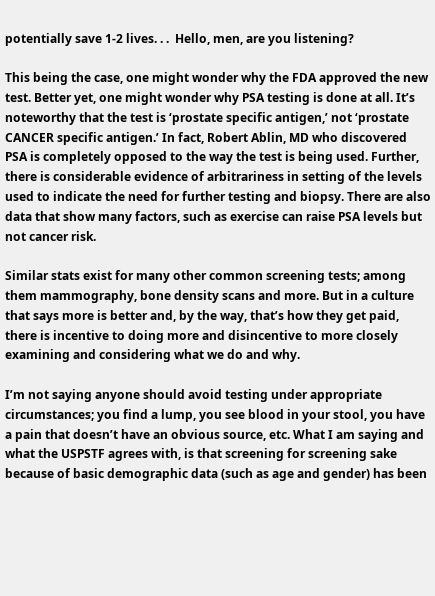potentially save 1-2 lives. . .  Hello, men, are you listening?

This being the case, one might wonder why the FDA approved the new test. Better yet, one might wonder why PSA testing is done at all. It’s noteworthy that the test is ‘prostate specific antigen,’ not ‘prostate CANCER specific antigen.’ In fact, Robert Ablin, MD who discovered PSA is completely opposed to the way the test is being used. Further, there is considerable evidence of arbitrariness in setting of the levels used to indicate the need for further testing and biopsy. There are also data that show many factors, such as exercise can raise PSA levels but not cancer risk.

Similar stats exist for many other common screening tests; among them mammography, bone density scans and more. But in a culture that says more is better and, by the way, that’s how they get paid, there is incentive to doing more and disincentive to more closely examining and considering what we do and why.

I’m not saying anyone should avoid testing under appropriate circumstances; you find a lump, you see blood in your stool, you have a pain that doesn’t have an obvious source, etc. What I am saying and what the USPSTF agrees with, is that screening for screening sake because of basic demographic data (such as age and gender) has been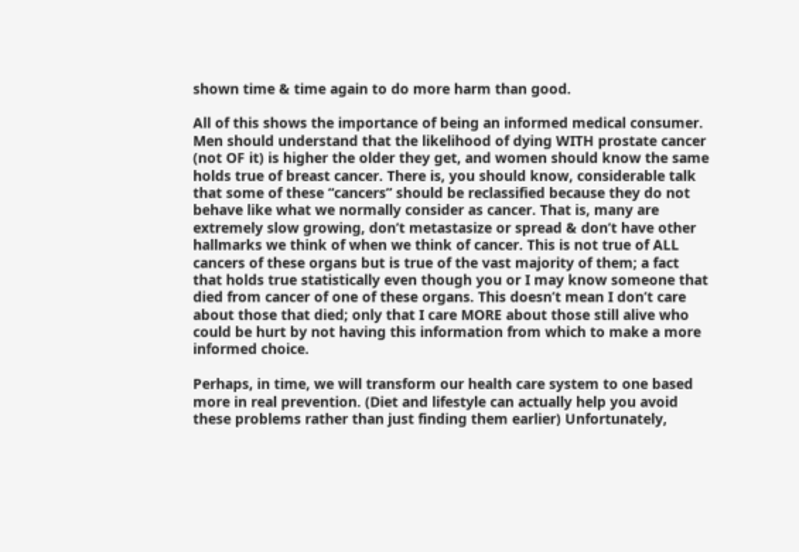shown time & time again to do more harm than good.

All of this shows the importance of being an informed medical consumer. Men should understand that the likelihood of dying WITH prostate cancer (not OF it) is higher the older they get, and women should know the same holds true of breast cancer. There is, you should know, considerable talk that some of these “cancers” should be reclassified because they do not behave like what we normally consider as cancer. That is, many are extremely slow growing, don’t metastasize or spread & don’t have other hallmarks we think of when we think of cancer. This is not true of ALL cancers of these organs but is true of the vast majority of them; a fact that holds true statistically even though you or I may know someone that died from cancer of one of these organs. This doesn’t mean I don’t care about those that died; only that I care MORE about those still alive who could be hurt by not having this information from which to make a more informed choice.

Perhaps, in time, we will transform our health care system to one based more in real prevention. (Diet and lifestyle can actually help you avoid these problems rather than just finding them earlier) Unfortunately,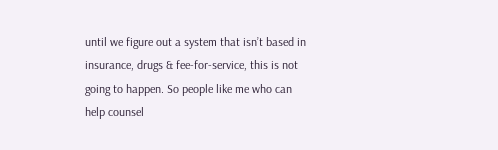until we figure out a system that isn’t based in insurance, drugs & fee-for-service, this is not going to happen. So people like me who can help counsel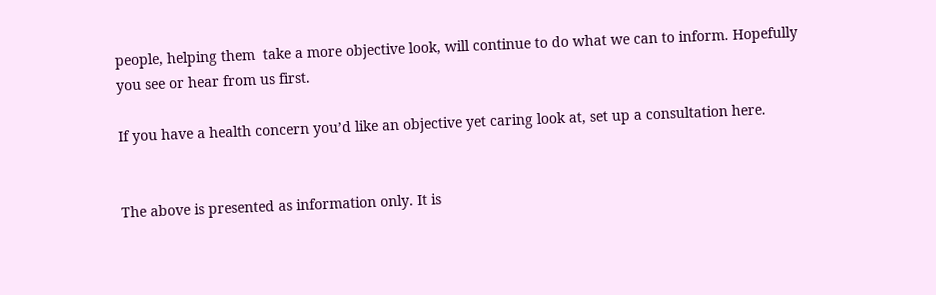people, helping them  take a more objective look, will continue to do what we can to inform. Hopefully you see or hear from us first.

If you have a health concern you’d like an objective yet caring look at, set up a consultation here.


The above is presented as information only. It is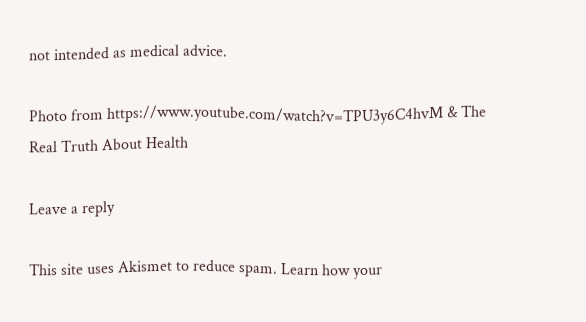not intended as medical advice.

Photo from https://www.youtube.com/watch?v=TPU3y6C4hvM & The Real Truth About Health

Leave a reply

This site uses Akismet to reduce spam. Learn how your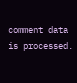comment data is processed.